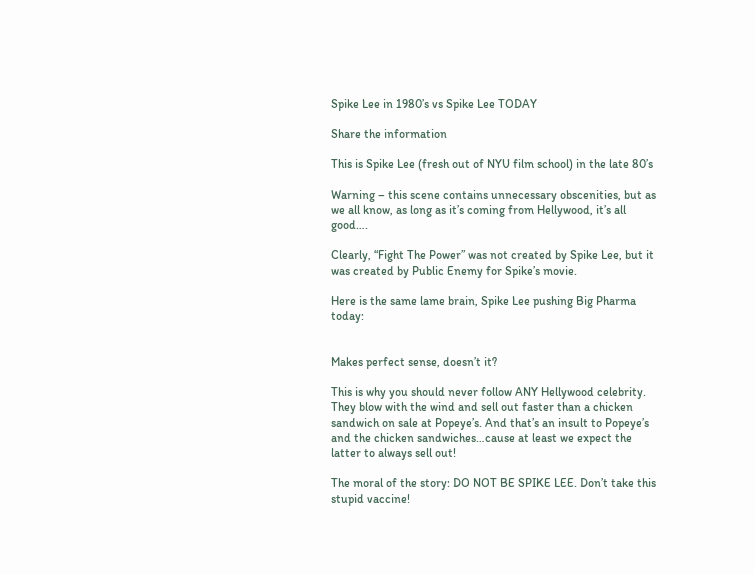Spike Lee in 1980’s vs Spike Lee TODAY

Share the information

This is Spike Lee (fresh out of NYU film school) in the late 80’s

Warning – this scene contains unnecessary obscenities, but as we all know, as long as it’s coming from Hellywood, it’s all good….

Clearly, “Fight The Power” was not created by Spike Lee, but it was created by Public Enemy for Spike’s movie.

Here is the same lame brain, Spike Lee pushing Big Pharma today:


Makes perfect sense, doesn’t it?

This is why you should never follow ANY Hellywood celebrity. They blow with the wind and sell out faster than a chicken sandwich on sale at Popeye’s. And that’s an insult to Popeye’s and the chicken sandwiches…cause at least we expect the latter to always sell out!

The moral of the story: DO NOT BE SPIKE LEE. Don’t take this stupid vaccine!